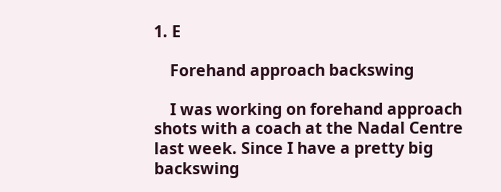1. E

    Forehand approach backswing

    I was working on forehand approach shots with a coach at the Nadal Centre last week. Since I have a pretty big backswing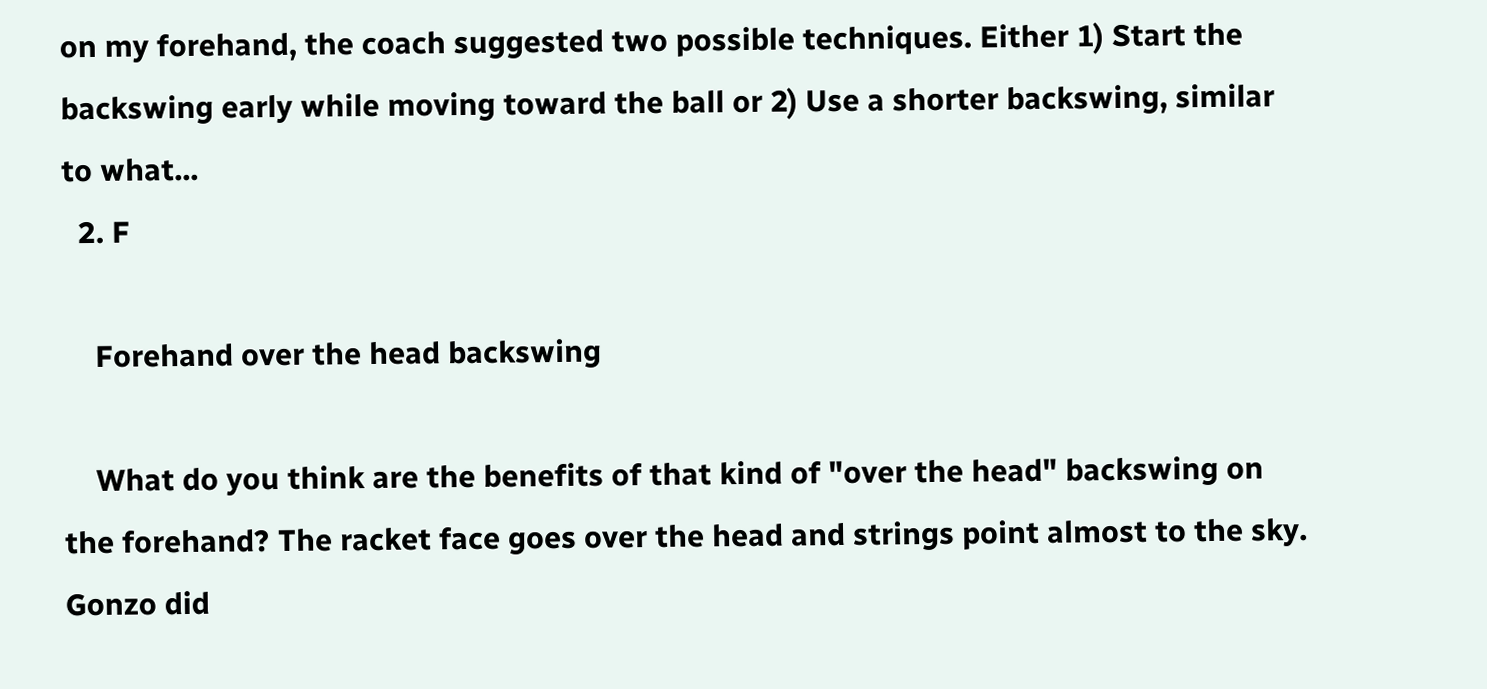on my forehand, the coach suggested two possible techniques. Either 1) Start the backswing early while moving toward the ball or 2) Use a shorter backswing, similar to what...
  2. F

    Forehand over the head backswing

    What do you think are the benefits of that kind of "over the head" backswing on the forehand? The racket face goes over the head and strings point almost to the sky. Gonzo did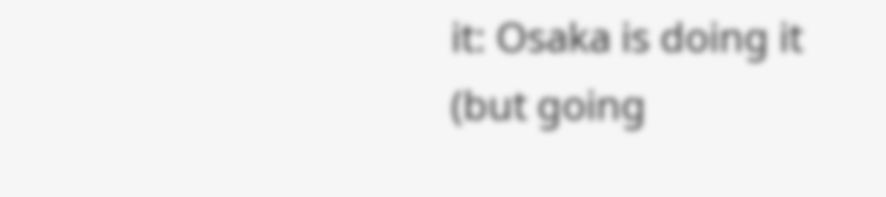it: Osaka is doing it (but going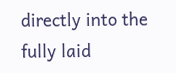directly into the fully laid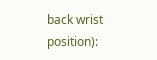back wrist position):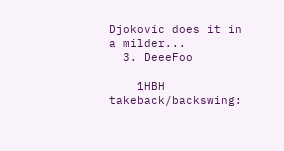Djokovic does it in a milder...
  3. DeeeFoo

    1HBH takeback/backswing: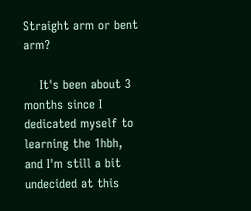Straight arm or bent arm?

    It's been about 3 months since I dedicated myself to learning the 1hbh, and I'm still a bit undecided at this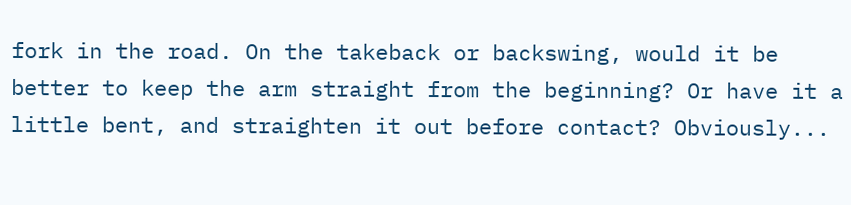fork in the road. On the takeback or backswing, would it be better to keep the arm straight from the beginning? Or have it a little bent, and straighten it out before contact? Obviously...